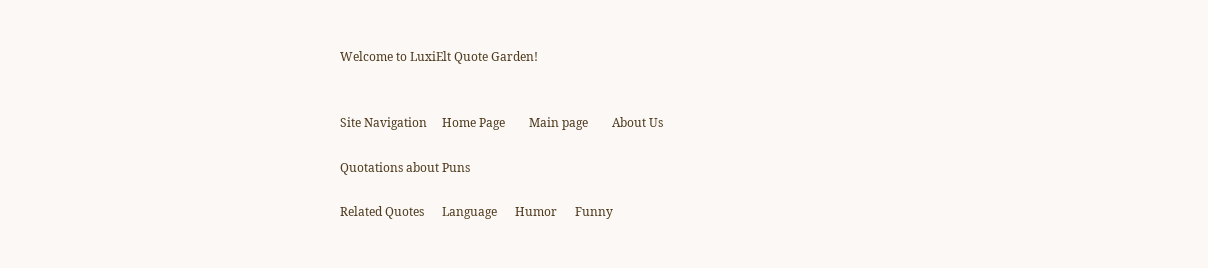Welcome to LuxiElt Quote Garden!


Site Navigation     Home Page        Main page        About Us

Quotations about Puns

Related Quotes      Language      Humor      Funny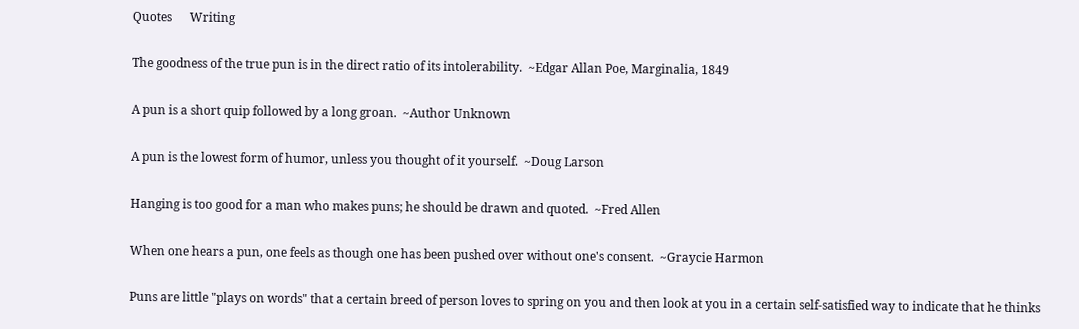Quotes      Writing

The goodness of the true pun is in the direct ratio of its intolerability.  ~Edgar Allan Poe, Marginalia, 1849

A pun is a short quip followed by a long groan.  ~Author Unknown

A pun is the lowest form of humor, unless you thought of it yourself.  ~Doug Larson

Hanging is too good for a man who makes puns; he should be drawn and quoted.  ~Fred Allen

When one hears a pun, one feels as though one has been pushed over without one's consent.  ~Graycie Harmon

Puns are little "plays on words" that a certain breed of person loves to spring on you and then look at you in a certain self-satisfied way to indicate that he thinks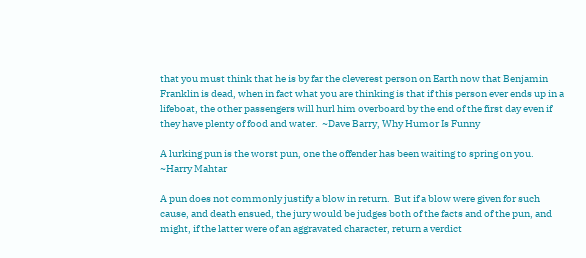that you must think that he is by far the cleverest person on Earth now that Benjamin Franklin is dead, when in fact what you are thinking is that if this person ever ends up in a lifeboat, the other passengers will hurl him overboard by the end of the first day even if they have plenty of food and water.  ~Dave Barry, Why Humor Is Funny

A lurking pun is the worst pun, one the offender has been waiting to spring on you.  ~Harry Mahtar

A pun does not commonly justify a blow in return.  But if a blow were given for such cause, and death ensued, the jury would be judges both of the facts and of the pun, and might, if the latter were of an aggravated character, return a verdict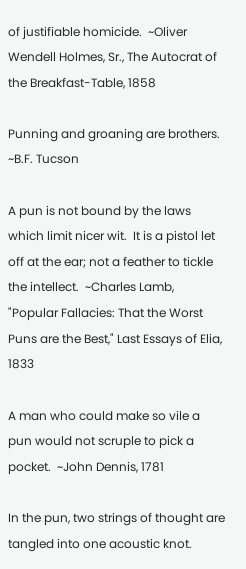of justifiable homicide.  ~Oliver Wendell Holmes, Sr., The Autocrat of the Breakfast-Table, 1858

Punning and groaning are brothers.  ~B.F. Tucson

A pun is not bound by the laws which limit nicer wit.  It is a pistol let off at the ear; not a feather to tickle the intellect.  ~Charles Lamb, "Popular Fallacies: That the Worst Puns are the Best," Last Essays of Elia, 1833

A man who could make so vile a pun would not scruple to pick a pocket.  ~John Dennis, 1781

In the pun, two strings of thought are tangled into one acoustic knot.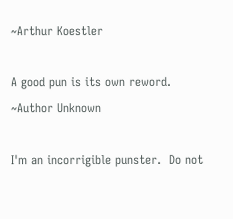~Arthur Koestler

A good pun is its own reword.  ~Author Unknown

I'm an incorrigible punster.  Do not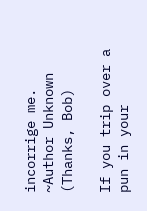incorrige me.  ~Author Unknown  (Thanks, Bob)

If you trip over a pun in your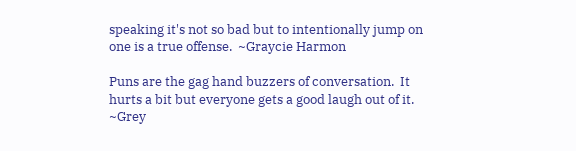speaking it's not so bad but to intentionally jump on one is a true offense.  ~Graycie Harmon

Puns are the gag hand buzzers of conversation.  It hurts a bit but everyone gets a good laugh out of it.  ~Grey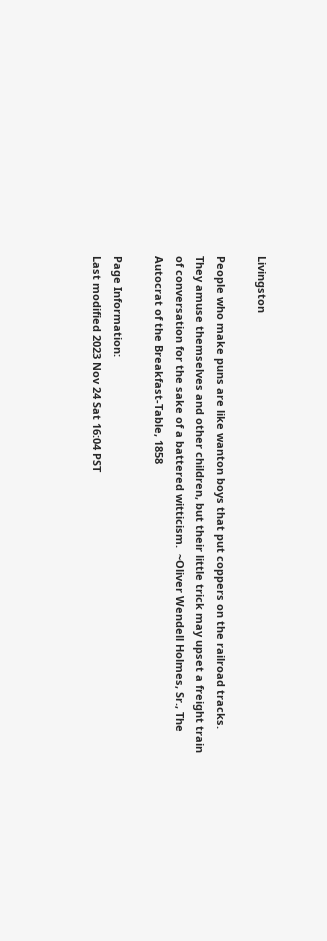Livingston

People who make puns are like wanton boys that put coppers on the railroad tracks.  They amuse themselves and other children, but their little trick may upset a freight train of conversation for the sake of a battered witticism.  ~Oliver Wendell Holmes, Sr., The Autocrat of the Breakfast-Table, 1858

Page Information:
Last modified 2023 Nov 24 Sat 16:04 PST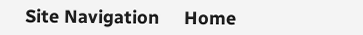Site Navigation     Home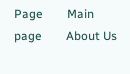Page        Main page        About Us